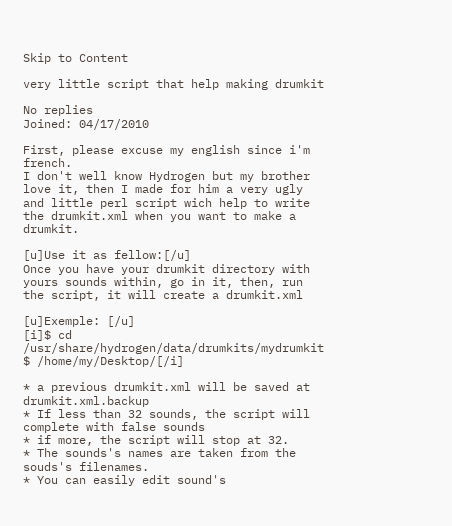Skip to Content

very little script that help making drumkit

No replies
Joined: 04/17/2010

First, please excuse my english since i'm french.
I don't well know Hydrogen but my brother love it, then I made for him a very ugly and little perl script wich help to write the drumkit.xml when you want to make a drumkit.

[u]Use it as fellow:[/u]
Once you have your drumkit directory with yours sounds within, go in it, then, run the script, it will create a drumkit.xml

[u]Exemple: [/u]
[i]$ cd /usr/share/hydrogen/data/drumkits/mydrumkit
$ /home/my/Desktop/[/i]

* a previous drumkit.xml will be saved at drumkit.xml.backup
* If less than 32 sounds, the script will complete with false sounds
* if more, the script will stop at 32.
* The sounds's names are taken from the souds's filenames.
* You can easily edit sound's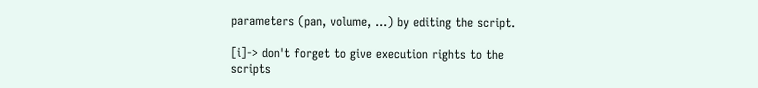parameters (pan, volume, ...) by editing the script.

[i]-> don't forget to give execution rights to the scripts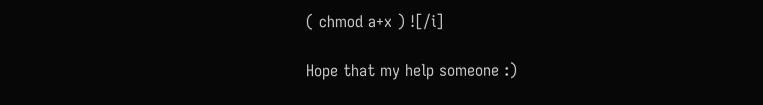( chmod a+x ) ![/i]

Hope that my help someone :)